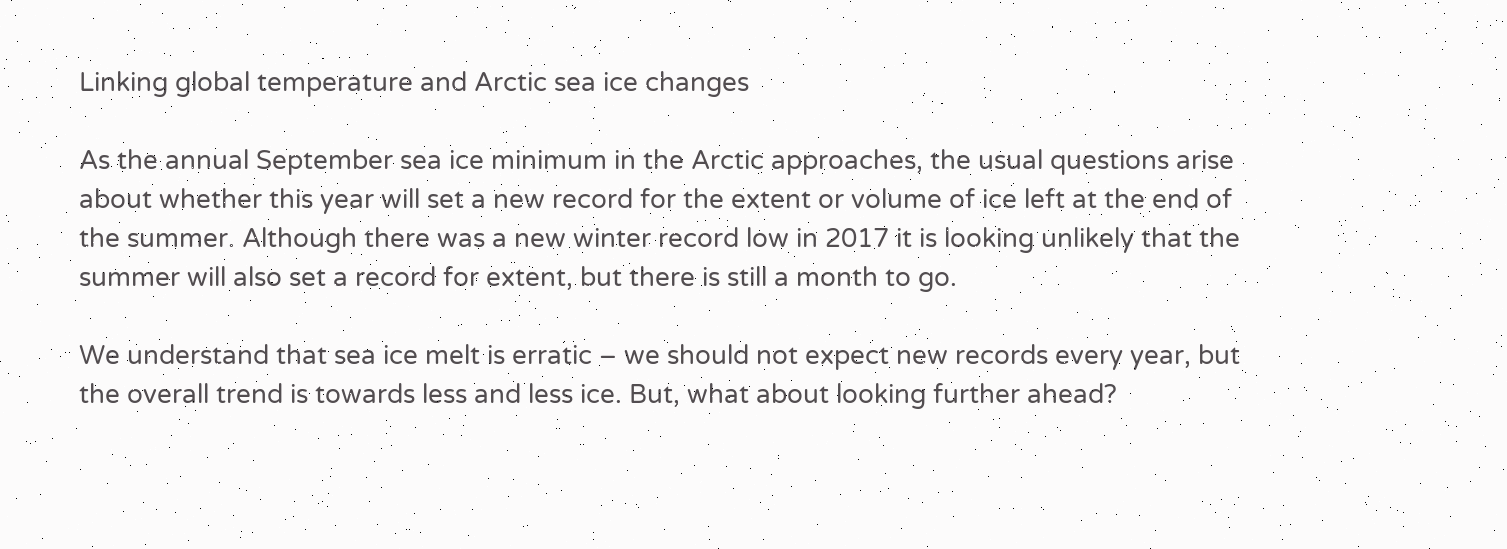Linking global temperature and Arctic sea ice changes

As the annual September sea ice minimum in the Arctic approaches, the usual questions arise about whether this year will set a new record for the extent or volume of ice left at the end of the summer. Although there was a new winter record low in 2017 it is looking unlikely that the summer will also set a record for extent, but there is still a month to go.

We understand that sea ice melt is erratic – we should not expect new records every year, but the overall trend is towards less and less ice. But, what about looking further ahead?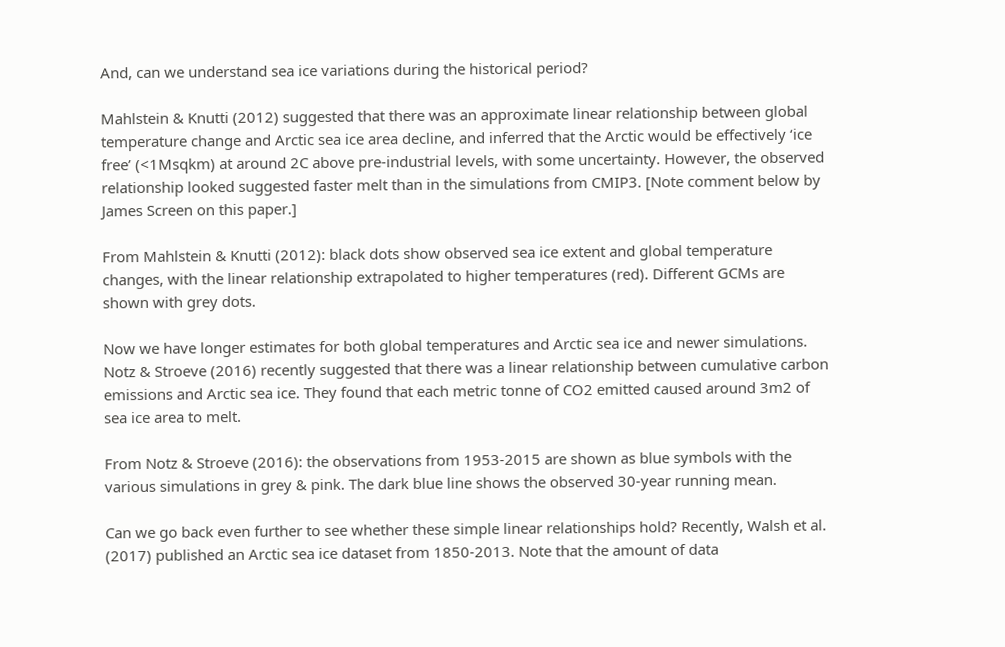And, can we understand sea ice variations during the historical period?

Mahlstein & Knutti (2012) suggested that there was an approximate linear relationship between global temperature change and Arctic sea ice area decline, and inferred that the Arctic would be effectively ‘ice free’ (<1Msqkm) at around 2C above pre-industrial levels, with some uncertainty. However, the observed relationship looked suggested faster melt than in the simulations from CMIP3. [Note comment below by James Screen on this paper.]

From Mahlstein & Knutti (2012): black dots show observed sea ice extent and global temperature changes, with the linear relationship extrapolated to higher temperatures (red). Different GCMs are shown with grey dots.

Now we have longer estimates for both global temperatures and Arctic sea ice and newer simulations. Notz & Stroeve (2016) recently suggested that there was a linear relationship between cumulative carbon emissions and Arctic sea ice. They found that each metric tonne of CO2 emitted caused around 3m2 of sea ice area to melt.

From Notz & Stroeve (2016): the observations from 1953-2015 are shown as blue symbols with the various simulations in grey & pink. The dark blue line shows the observed 30-year running mean.

Can we go back even further to see whether these simple linear relationships hold? Recently, Walsh et al. (2017) published an Arctic sea ice dataset from 1850-2013. Note that the amount of data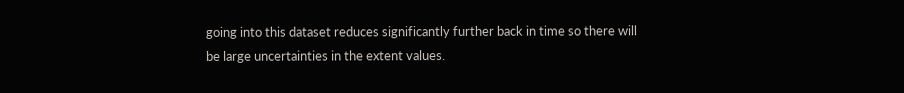going into this dataset reduces significantly further back in time so there will be large uncertainties in the extent values.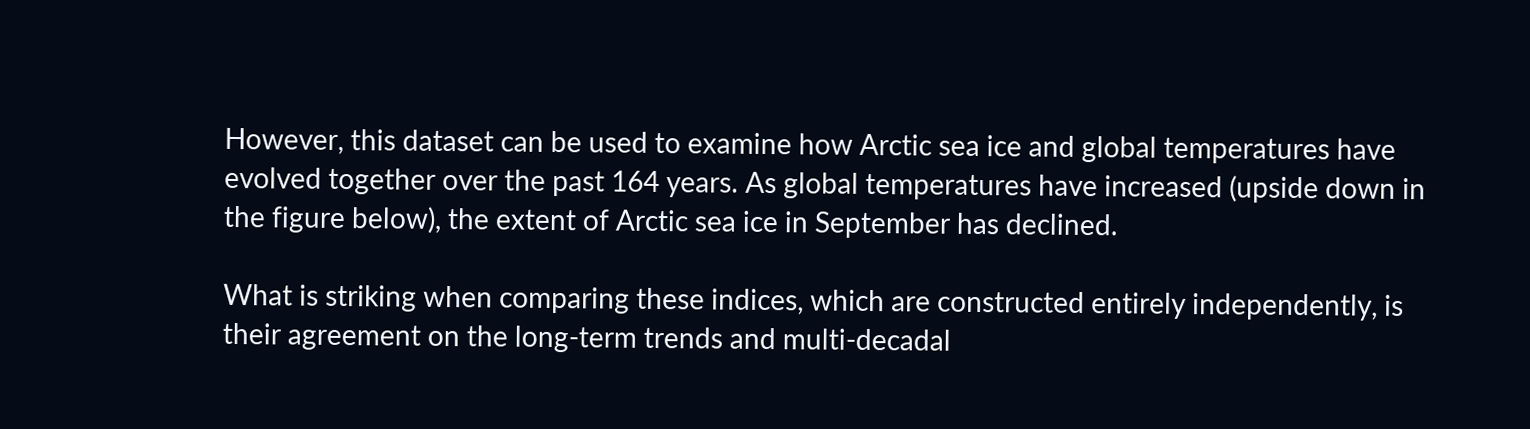However, this dataset can be used to examine how Arctic sea ice and global temperatures have evolved together over the past 164 years. As global temperatures have increased (upside down in the figure below), the extent of Arctic sea ice in September has declined.

What is striking when comparing these indices, which are constructed entirely independently, is their agreement on the long-term trends and multi-decadal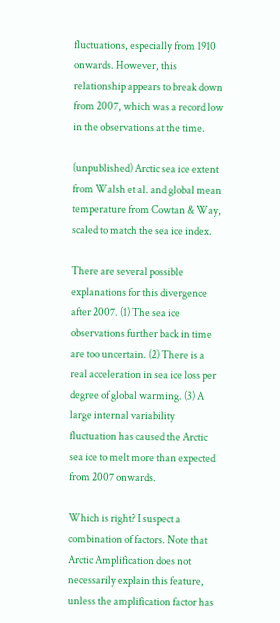fluctuations, especially from 1910 onwards. However, this relationship appears to break down from 2007, which was a record low in the observations at the time.

(unpublished) Arctic sea ice extent from Walsh et al. and global mean temperature from Cowtan & Way, scaled to match the sea ice index.

There are several possible explanations for this divergence after 2007. (1) The sea ice observations further back in time are too uncertain. (2) There is a real acceleration in sea ice loss per degree of global warming. (3) A large internal variability fluctuation has caused the Arctic sea ice to melt more than expected from 2007 onwards.

Which is right? I suspect a combination of factors. Note that Arctic Amplification does not necessarily explain this feature, unless the amplification factor has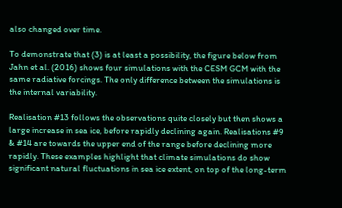also changed over time.

To demonstrate that (3) is at least a possibility, the figure below from Jahn et al. (2016) shows four simulations with the CESM GCM with the same radiative forcings. The only difference between the simulations is the internal variability.

Realisation #13 follows the observations quite closely but then shows a large increase in sea ice, before rapidly declining again. Realisations #9 & #14 are towards the upper end of the range before declining more rapidly. These examples highlight that climate simulations do show significant natural fluctuations in sea ice extent, on top of the long-term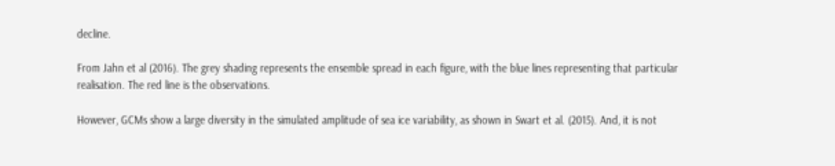decline.

From Jahn et al (2016). The grey shading represents the ensemble spread in each figure, with the blue lines representing that particular realisation. The red line is the observations.

However, GCMs show a large diversity in the simulated amplitude of sea ice variability, as shown in Swart et al. (2015). And, it is not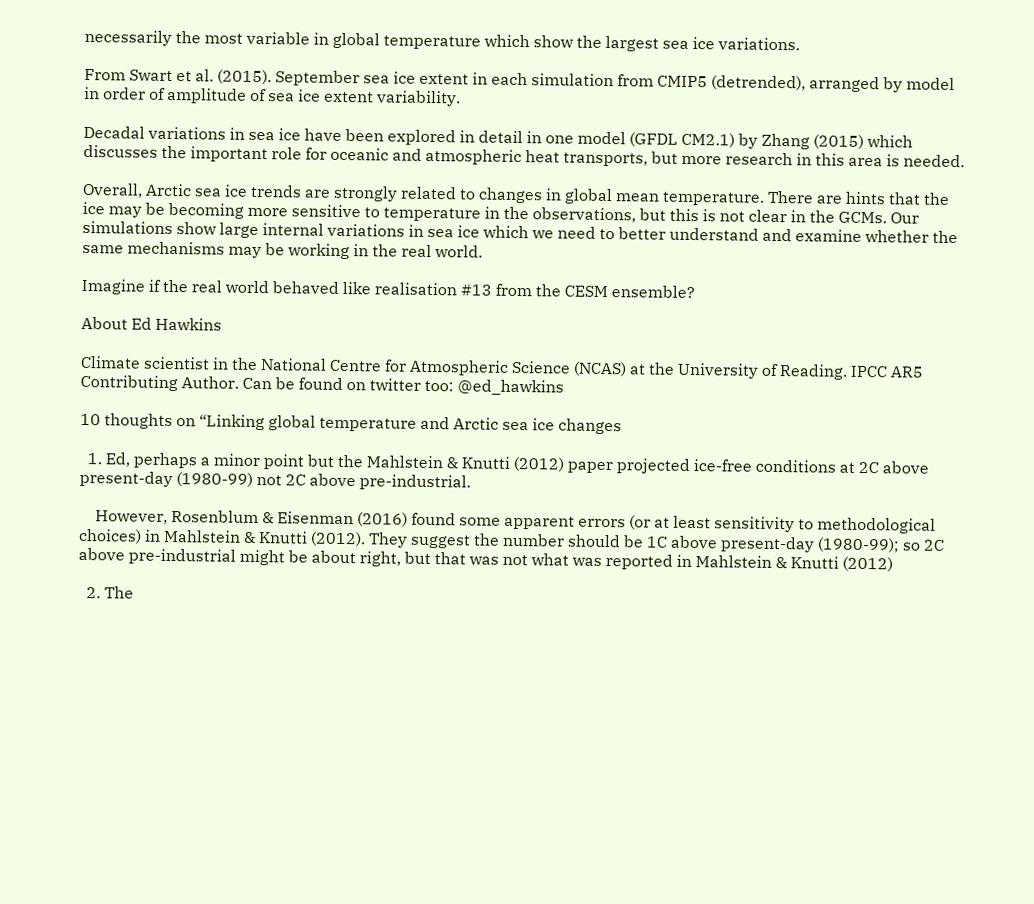necessarily the most variable in global temperature which show the largest sea ice variations.

From Swart et al. (2015). September sea ice extent in each simulation from CMIP5 (detrended), arranged by model in order of amplitude of sea ice extent variability.

Decadal variations in sea ice have been explored in detail in one model (GFDL CM2.1) by Zhang (2015) which discusses the important role for oceanic and atmospheric heat transports, but more research in this area is needed.

Overall, Arctic sea ice trends are strongly related to changes in global mean temperature. There are hints that the ice may be becoming more sensitive to temperature in the observations, but this is not clear in the GCMs. Our simulations show large internal variations in sea ice which we need to better understand and examine whether the same mechanisms may be working in the real world.

Imagine if the real world behaved like realisation #13 from the CESM ensemble?

About Ed Hawkins

Climate scientist in the National Centre for Atmospheric Science (NCAS) at the University of Reading. IPCC AR5 Contributing Author. Can be found on twitter too: @ed_hawkins

10 thoughts on “Linking global temperature and Arctic sea ice changes

  1. Ed, perhaps a minor point but the Mahlstein & Knutti (2012) paper projected ice-free conditions at 2C above present-day (1980-99) not 2C above pre-industrial.

    However, Rosenblum & Eisenman (2016) found some apparent errors (or at least sensitivity to methodological choices) in Mahlstein & Knutti (2012). They suggest the number should be 1C above present-day (1980-99); so 2C above pre-industrial might be about right, but that was not what was reported in Mahlstein & Knutti (2012)

  2. The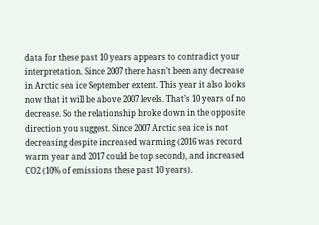data for these past 10 years appears to contradict your interpretation. Since 2007 there hasn’t been any decrease in Arctic sea ice September extent. This year it also looks now that it will be above 2007 levels. That’s 10 years of no decrease. So the relationship broke down in the opposite direction you suggest. Since 2007 Arctic sea ice is not decreasing despite increased warming (2016 was record warm year and 2017 could be top second), and increased CO2 (10% of emissions these past 10 years).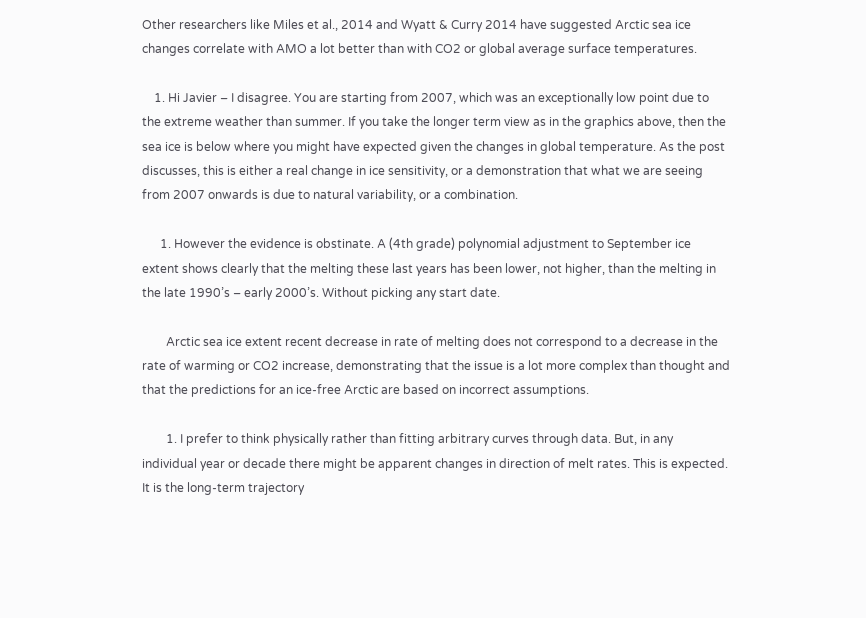Other researchers like Miles et al., 2014 and Wyatt & Curry 2014 have suggested Arctic sea ice changes correlate with AMO a lot better than with CO2 or global average surface temperatures.

    1. Hi Javier – I disagree. You are starting from 2007, which was an exceptionally low point due to the extreme weather than summer. If you take the longer term view as in the graphics above, then the sea ice is below where you might have expected given the changes in global temperature. As the post discusses, this is either a real change in ice sensitivity, or a demonstration that what we are seeing from 2007 onwards is due to natural variability, or a combination.

      1. However the evidence is obstinate. A (4th grade) polynomial adjustment to September ice extent shows clearly that the melting these last years has been lower, not higher, than the melting in the late 1990’s – early 2000’s. Without picking any start date.

        Arctic sea ice extent recent decrease in rate of melting does not correspond to a decrease in the rate of warming or CO2 increase, demonstrating that the issue is a lot more complex than thought and that the predictions for an ice-free Arctic are based on incorrect assumptions.

        1. I prefer to think physically rather than fitting arbitrary curves through data. But, in any individual year or decade there might be apparent changes in direction of melt rates. This is expected. It is the long-term trajectory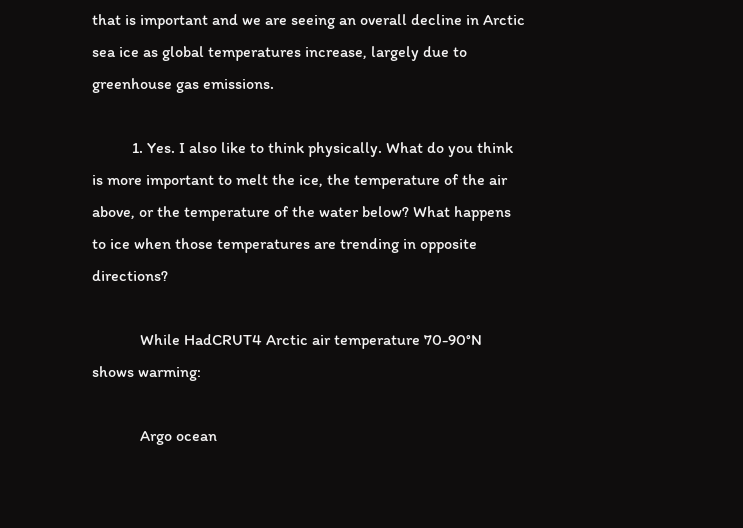that is important and we are seeing an overall decline in Arctic sea ice as global temperatures increase, largely due to greenhouse gas emissions.

          1. Yes. I also like to think physically. What do you think is more important to melt the ice, the temperature of the air above, or the temperature of the water below? What happens to ice when those temperatures are trending in opposite directions?

            While HadCRUT4 Arctic air temperature 70-90°N shows warming:

            Argo ocean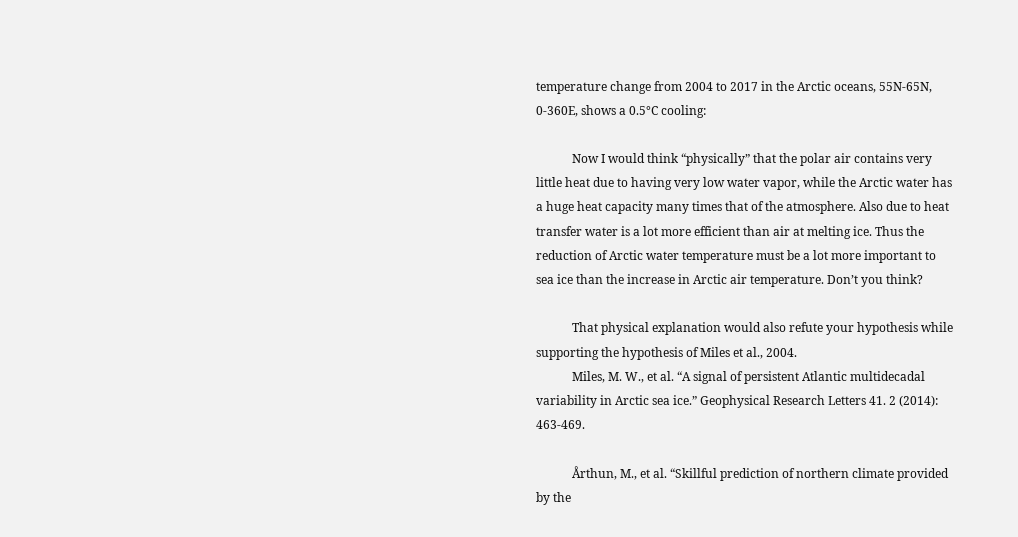temperature change from 2004 to 2017 in the Arctic oceans, 55N-65N, 0-360E, shows a 0.5°C cooling:

            Now I would think “physically” that the polar air contains very little heat due to having very low water vapor, while the Arctic water has a huge heat capacity many times that of the atmosphere. Also due to heat transfer water is a lot more efficient than air at melting ice. Thus the reduction of Arctic water temperature must be a lot more important to sea ice than the increase in Arctic air temperature. Don’t you think?

            That physical explanation would also refute your hypothesis while supporting the hypothesis of Miles et al., 2004.
            Miles, M. W., et al. “A signal of persistent Atlantic multidecadal variability in Arctic sea ice.” Geophysical Research Letters 41. 2 (2014): 463-469.

            Årthun, M., et al. “Skillful prediction of northern climate provided by the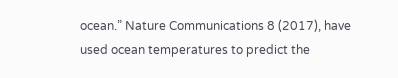ocean.” Nature Communications 8 (2017), have used ocean temperatures to predict the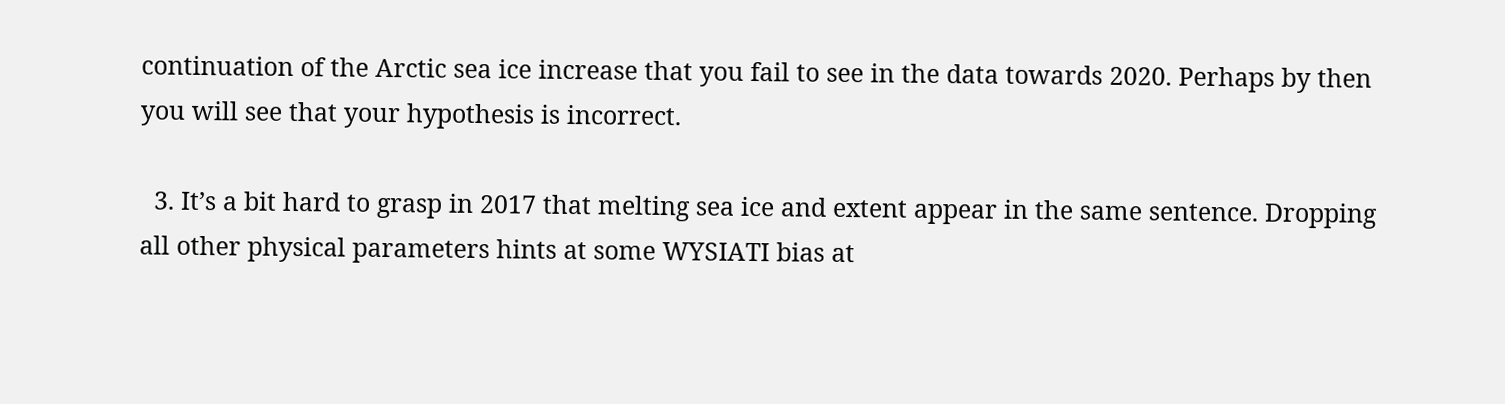continuation of the Arctic sea ice increase that you fail to see in the data towards 2020. Perhaps by then you will see that your hypothesis is incorrect.

  3. It’s a bit hard to grasp in 2017 that melting sea ice and extent appear in the same sentence. Dropping all other physical parameters hints at some WYSIATI bias at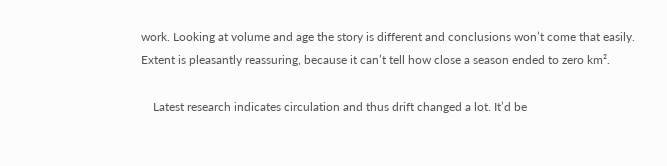work. Looking at volume and age the story is different and conclusions won’t come that easily. Extent is pleasantly reassuring, because it can’t tell how close a season ended to zero km².

    Latest research indicates circulation and thus drift changed a lot. It’d be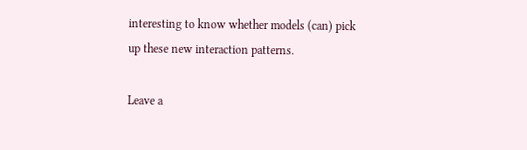interesting to know whether models (can) pick up these new interaction patterns.

Leave a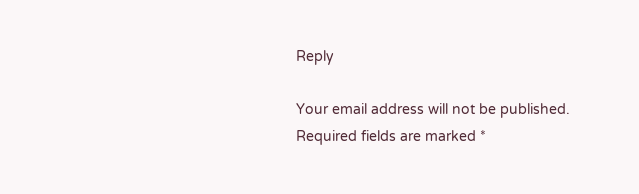Reply

Your email address will not be published. Required fields are marked *